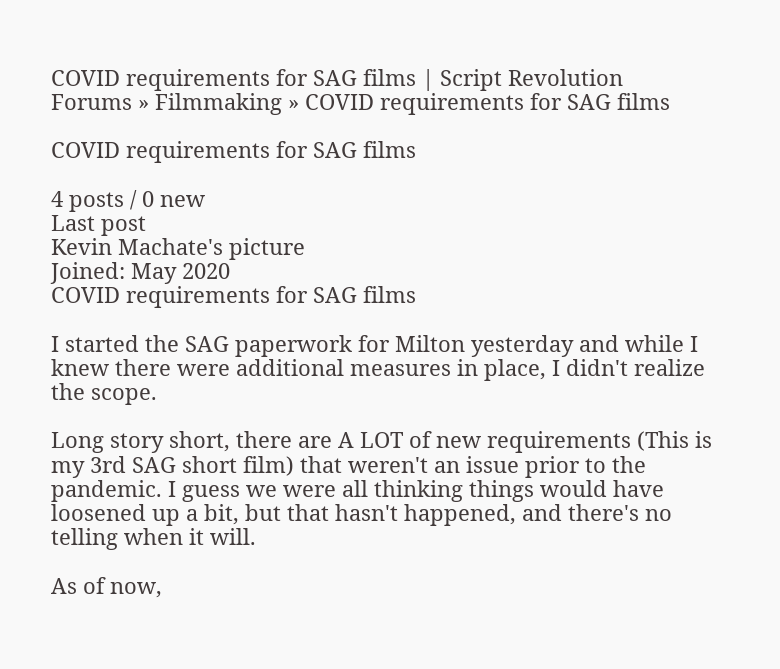COVID requirements for SAG films | Script Revolution
Forums » Filmmaking » COVID requirements for SAG films

COVID requirements for SAG films

4 posts / 0 new
Last post
Kevin Machate's picture
Joined: May 2020
COVID requirements for SAG films

I started the SAG paperwork for Milton yesterday and while I knew there were additional measures in place, I didn't realize the scope.

Long story short, there are A LOT of new requirements (This is my 3rd SAG short film) that weren't an issue prior to the pandemic. I guess we were all thinking things would have loosened up a bit, but that hasn't happened, and there's no telling when it will.

As of now,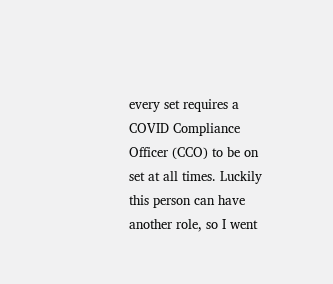every set requires a COVID Compliance Officer (CCO) to be on set at all times. Luckily this person can have another role, so I went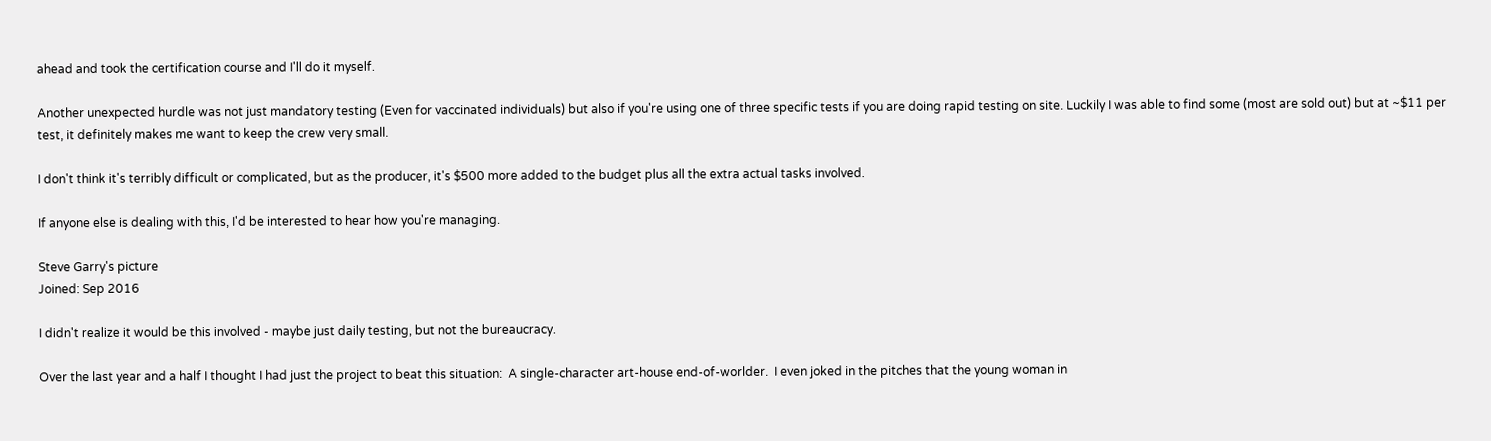ahead and took the certification course and I'll do it myself.

Another unexpected hurdle was not just mandatory testing (Even for vaccinated individuals) but also if you're using one of three specific tests if you are doing rapid testing on site. Luckily I was able to find some (most are sold out) but at ~$11 per test, it definitely makes me want to keep the crew very small.

I don't think it's terribly difficult or complicated, but as the producer, it's $500 more added to the budget plus all the extra actual tasks involved.

If anyone else is dealing with this, I'd be interested to hear how you're managing.

Steve Garry's picture
Joined: Sep 2016

I didn't realize it would be this involved - maybe just daily testing, but not the bureaucracy.

Over the last year and a half I thought I had just the project to beat this situation:  A single-character art-house end-of-worlder.  I even joked in the pitches that the young woman in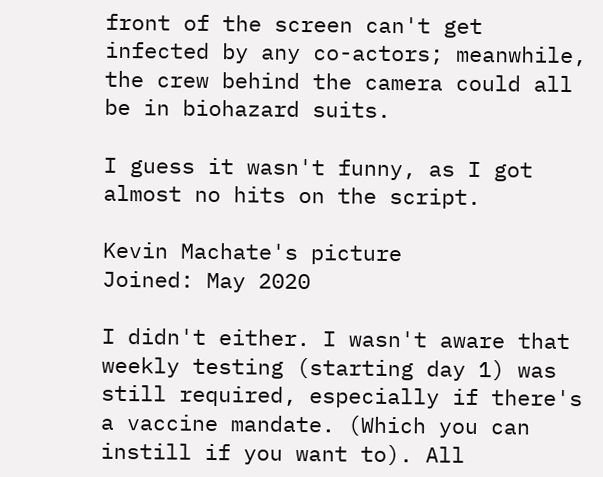front of the screen can't get infected by any co-actors; meanwhile, the crew behind the camera could all be in biohazard suits.

I guess it wasn't funny, as I got almost no hits on the script.

Kevin Machate's picture
Joined: May 2020

I didn't either. I wasn't aware that weekly testing (starting day 1) was still required, especially if there's a vaccine mandate. (Which you can instill if you want to). All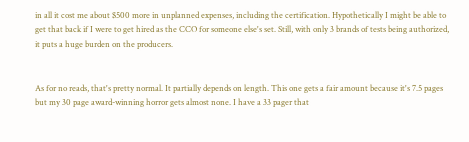in all it cost me about $500 more in unplanned expenses, including the certification. Hypothetically I might be able to get that back if I were to get hired as the CCO for someone else's set. Still, with only 3 brands of tests being authorized, it puts a huge burden on the producers.


As for no reads, that's pretty normal. It partially depends on length. This one gets a fair amount because it's 7.5 pages but my 30 page award-winning horror gets almost none. I have a 33 pager that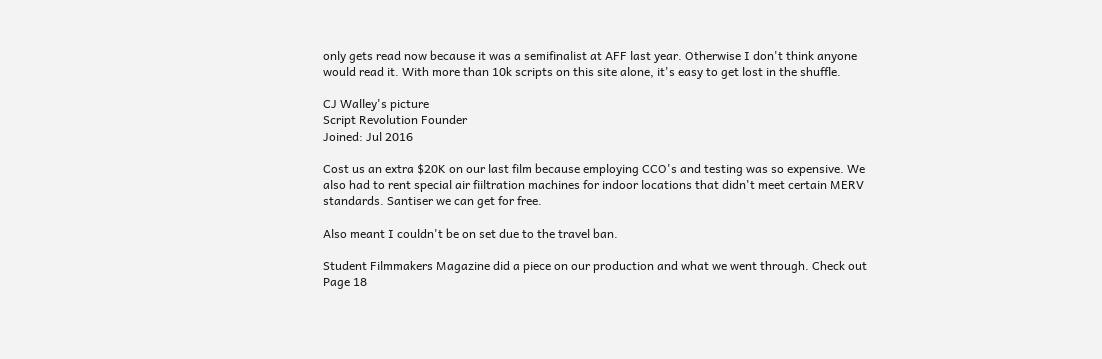only gets read now because it was a semifinalist at AFF last year. Otherwise I don't think anyone would read it. With more than 10k scripts on this site alone, it's easy to get lost in the shuffle.

CJ Walley's picture
Script Revolution Founder
Joined: Jul 2016

Cost us an extra $20K on our last film because employing CCO's and testing was so expensive. We also had to rent special air fiiltration machines for indoor locations that didn't meet certain MERV standards. Santiser we can get for free.

Also meant I couldn't be on set due to the travel ban.

Student Filmmakers Magazine did a piece on our production and what we went through. Check out Page 18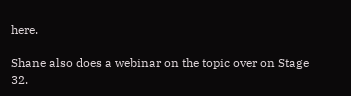here.

Shane also does a webinar on the topic over on Stage 32.